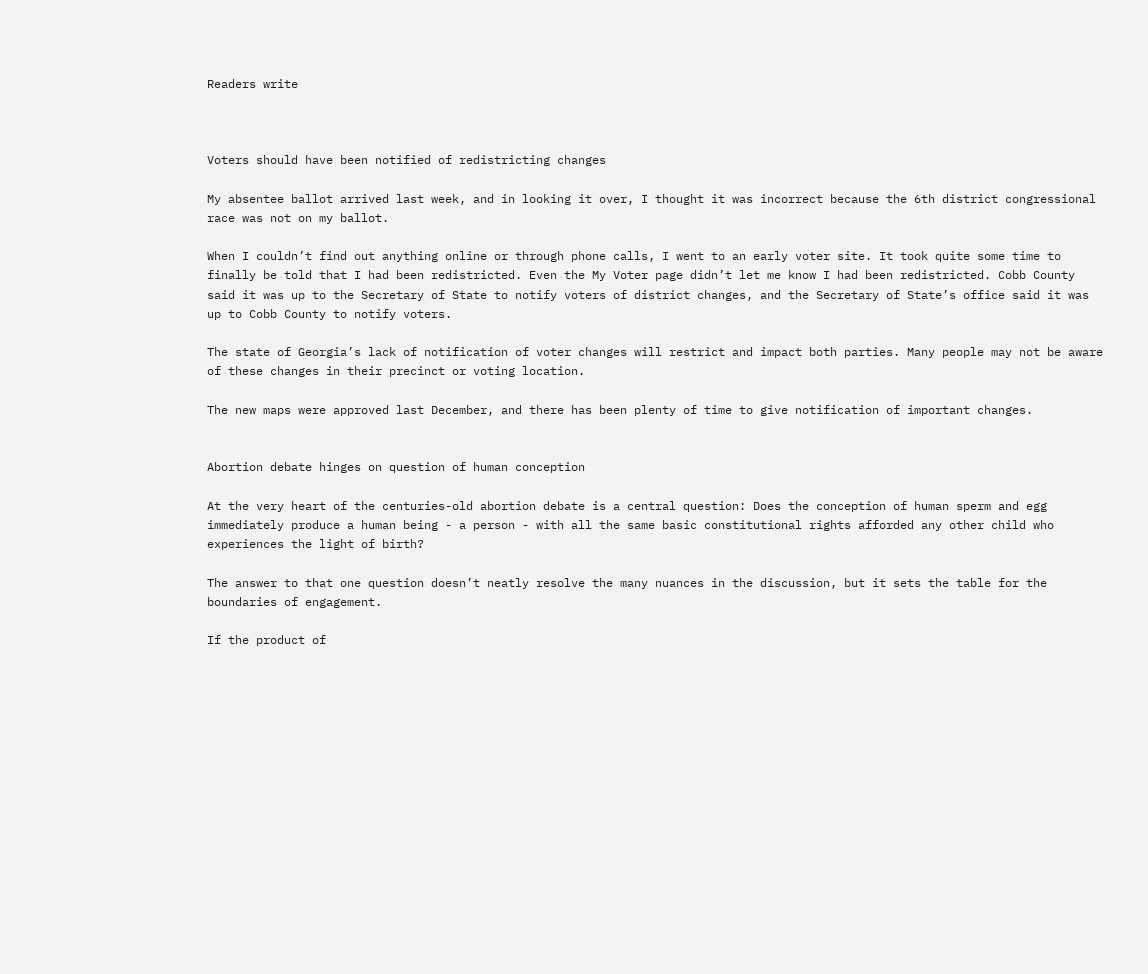Readers write



Voters should have been notified of redistricting changes

My absentee ballot arrived last week, and in looking it over, I thought it was incorrect because the 6th district congressional race was not on my ballot.

When I couldn’t find out anything online or through phone calls, I went to an early voter site. It took quite some time to finally be told that I had been redistricted. Even the My Voter page didn’t let me know I had been redistricted. Cobb County said it was up to the Secretary of State to notify voters of district changes, and the Secretary of State’s office said it was up to Cobb County to notify voters.

The state of Georgia’s lack of notification of voter changes will restrict and impact both parties. Many people may not be aware of these changes in their precinct or voting location.

The new maps were approved last December, and there has been plenty of time to give notification of important changes.


Abortion debate hinges on question of human conception

At the very heart of the centuries-old abortion debate is a central question: Does the conception of human sperm and egg immediately produce a human being - a person - with all the same basic constitutional rights afforded any other child who experiences the light of birth?

The answer to that one question doesn’t neatly resolve the many nuances in the discussion, but it sets the table for the boundaries of engagement.

If the product of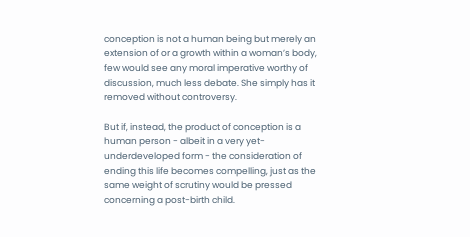conception is not a human being but merely an extension of or a growth within a woman’s body, few would see any moral imperative worthy of discussion, much less debate. She simply has it removed without controversy.

But if, instead, the product of conception is a human person - albeit in a very yet-underdeveloped form - the consideration of ending this life becomes compelling, just as the same weight of scrutiny would be pressed concerning a post-birth child.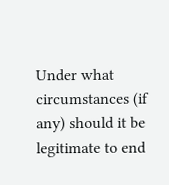Under what circumstances (if any) should it be legitimate to end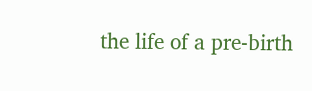the life of a pre-birth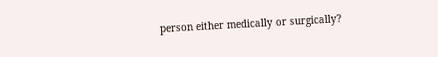person either medically or surgically?